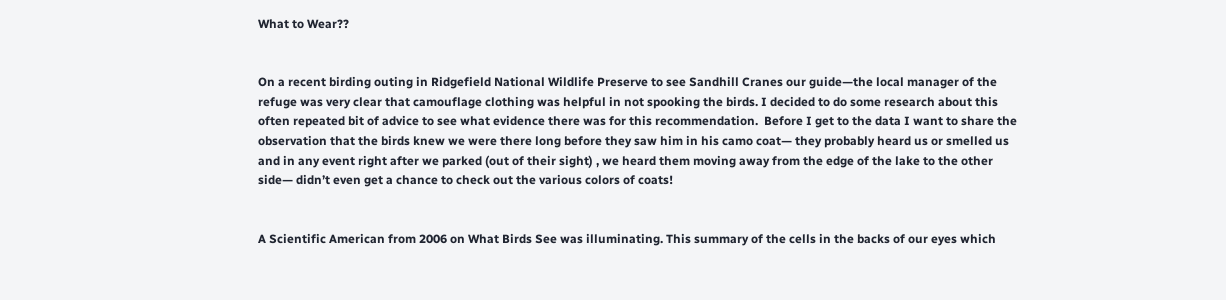What to Wear??


On a recent birding outing in Ridgefield National Wildlife Preserve to see Sandhill Cranes our guide—the local manager of the refuge was very clear that camouflage clothing was helpful in not spooking the birds. I decided to do some research about this often repeated bit of advice to see what evidence there was for this recommendation.  Before I get to the data I want to share the observation that the birds knew we were there long before they saw him in his camo coat— they probably heard us or smelled us and in any event right after we parked (out of their sight) , we heard them moving away from the edge of the lake to the other side— didn’t even get a chance to check out the various colors of coats!


A Scientific American from 2006 on What Birds See was illuminating. This summary of the cells in the backs of our eyes which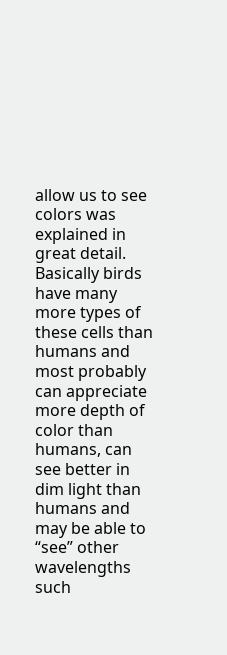allow us to see colors was explained in great detail. Basically birds have many more types of these cells than humans and most probably can appreciate more depth of color than humans, can see better in dim light than humans and may be able to “see” other wavelengths such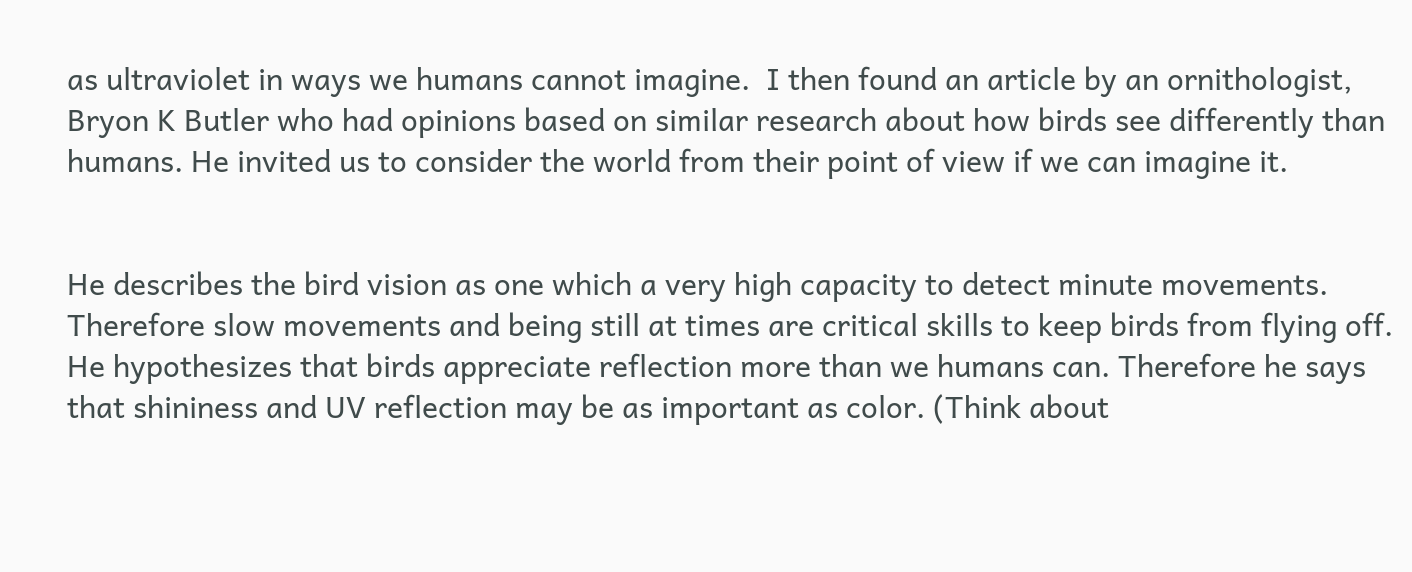as ultraviolet in ways we humans cannot imagine.  I then found an article by an ornithologist, Bryon K Butler who had opinions based on similar research about how birds see differently than humans. He invited us to consider the world from their point of view if we can imagine it.


He describes the bird vision as one which a very high capacity to detect minute movements.  Therefore slow movements and being still at times are critical skills to keep birds from flying off. He hypothesizes that birds appreciate reflection more than we humans can. Therefore he says that shininess and UV reflection may be as important as color. (Think about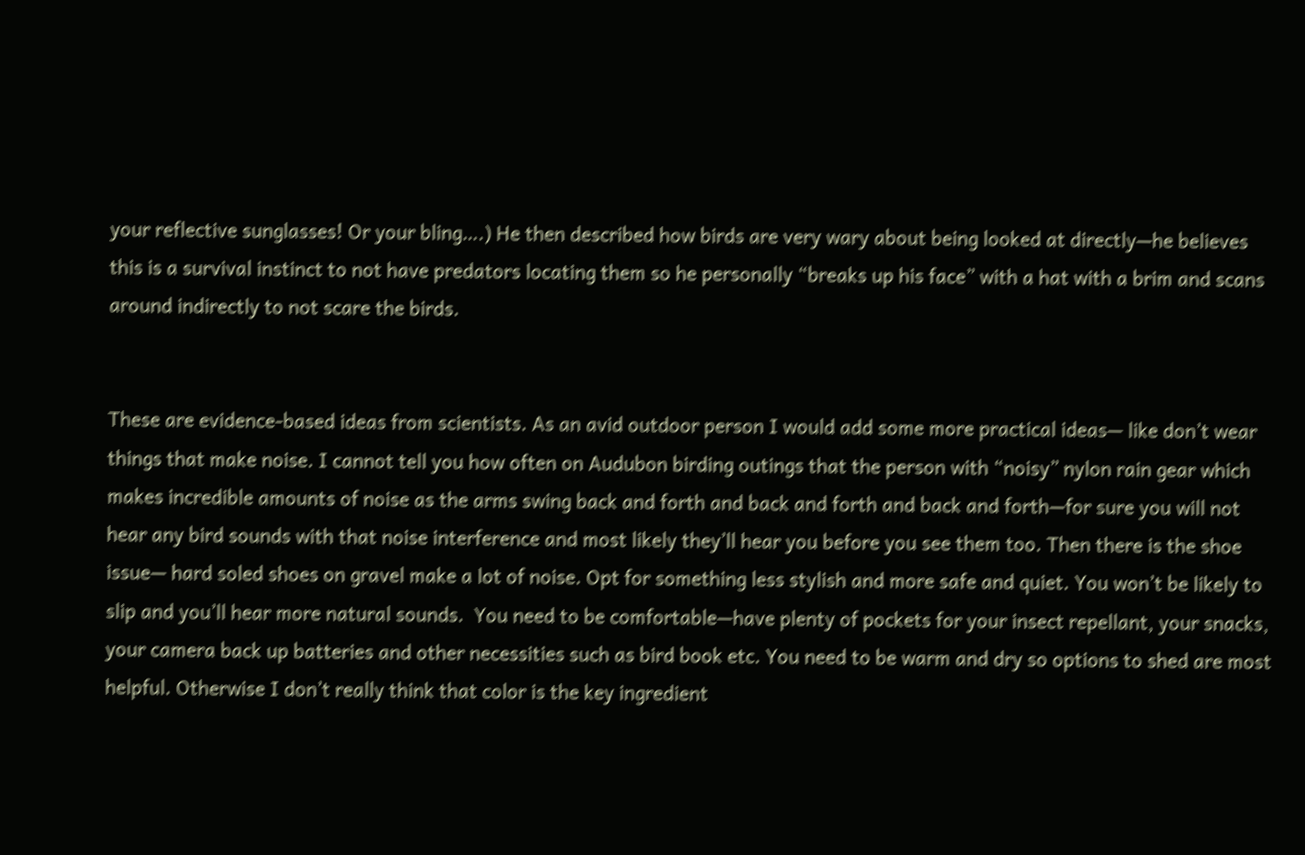your reflective sunglasses! Or your bling….) He then described how birds are very wary about being looked at directly—he believes this is a survival instinct to not have predators locating them so he personally “breaks up his face” with a hat with a brim and scans around indirectly to not scare the birds.


These are evidence-based ideas from scientists. As an avid outdoor person I would add some more practical ideas— like don’t wear things that make noise. I cannot tell you how often on Audubon birding outings that the person with “noisy” nylon rain gear which makes incredible amounts of noise as the arms swing back and forth and back and forth and back and forth—for sure you will not hear any bird sounds with that noise interference and most likely they’ll hear you before you see them too. Then there is the shoe issue— hard soled shoes on gravel make a lot of noise. Opt for something less stylish and more safe and quiet. You won’t be likely to slip and you’ll hear more natural sounds.  You need to be comfortable—have plenty of pockets for your insect repellant, your snacks, your camera back up batteries and other necessities such as bird book etc. You need to be warm and dry so options to shed are most helpful. Otherwise I don’t really think that color is the key ingredient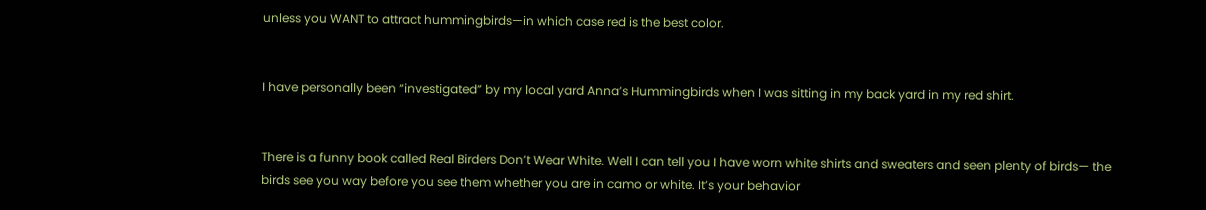unless you WANT to attract hummingbirds—in which case red is the best color.


I have personally been “investigated” by my local yard Anna’s Hummingbirds when I was sitting in my back yard in my red shirt.


There is a funny book called Real Birders Don’t Wear White. Well I can tell you I have worn white shirts and sweaters and seen plenty of birds— the birds see you way before you see them whether you are in camo or white. It’s your behavior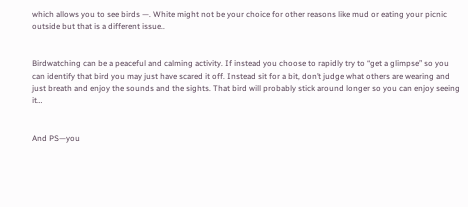which allows you to see birds —. White might not be your choice for other reasons like mud or eating your picnic outside but that is a different issue..


Birdwatching can be a peaceful and calming activity. If instead you choose to rapidly try to “get a glimpse” so you can identify that bird you may just have scared it off. Instead sit for a bit, don’t judge what others are wearing and just breath and enjoy the sounds and the sights. That bird will probably stick around longer so you can enjoy seeing it…


And PS—you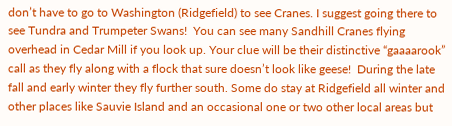don’t have to go to Washington (Ridgefield) to see Cranes. I suggest going there to see Tundra and Trumpeter Swans!  You can see many Sandhill Cranes flying overhead in Cedar Mill if you look up. Your clue will be their distinctive “gaaaarook” call as they fly along with a flock that sure doesn’t look like geese!  During the late fall and early winter they fly further south. Some do stay at Ridgefield all winter and other places like Sauvie Island and an occasional one or two other local areas but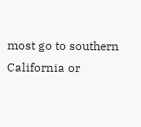most go to southern California or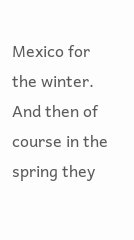Mexico for the winter. And then of course in the spring they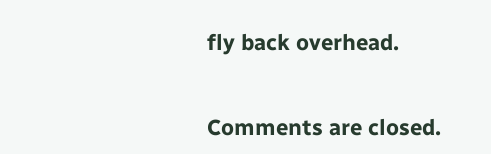fly back overhead.


Comments are closed.